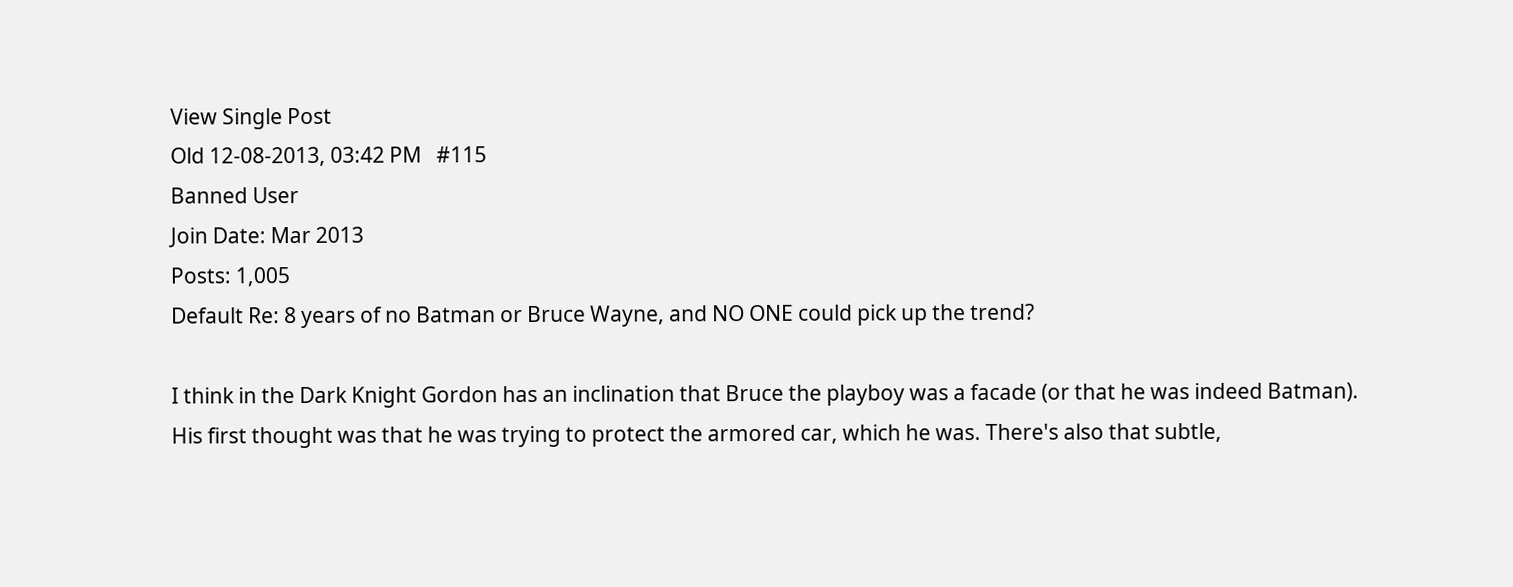View Single Post
Old 12-08-2013, 03:42 PM   #115
Banned User
Join Date: Mar 2013
Posts: 1,005
Default Re: 8 years of no Batman or Bruce Wayne, and NO ONE could pick up the trend?

I think in the Dark Knight Gordon has an inclination that Bruce the playboy was a facade (or that he was indeed Batman). His first thought was that he was trying to protect the armored car, which he was. There's also that subtle,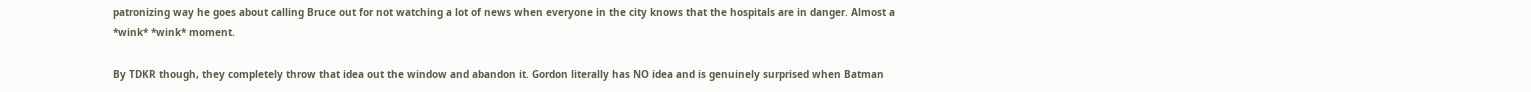patronizing way he goes about calling Bruce out for not watching a lot of news when everyone in the city knows that the hospitals are in danger. Almost a *wink* *wink* moment.

By TDKR though, they completely throw that idea out the window and abandon it. Gordon literally has NO idea and is genuinely surprised when Batman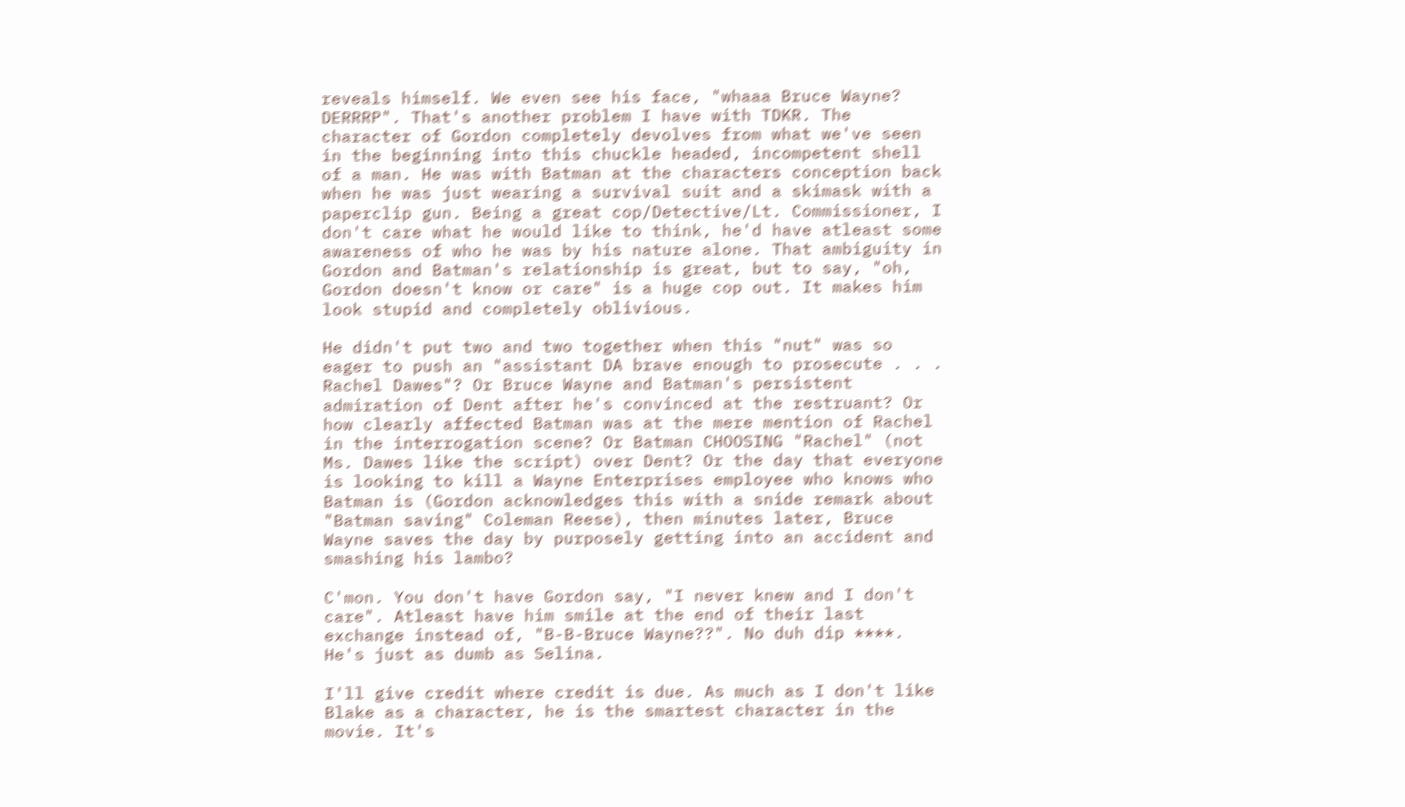reveals himself. We even see his face, "whaaa Bruce Wayne? DERRRP". That's another problem I have with TDKR. The character of Gordon completely devolves from what we've seen in the beginning into this chuckle headed, incompetent shell of a man. He was with Batman at the characters conception back when he was just wearing a survival suit and a skimask with a paperclip gun. Being a great cop/Detective/Lt. Commissioner, I don't care what he would like to think, he'd have atleast some awareness of who he was by his nature alone. That ambiguity in Gordon and Batman's relationship is great, but to say, "oh, Gordon doesn't know or care" is a huge cop out. It makes him look stupid and completely oblivious.

He didn't put two and two together when this "nut" was so eager to push an "assistant DA brave enough to prosecute . . . Rachel Dawes"? Or Bruce Wayne and Batman's persistent admiration of Dent after he's convinced at the restruant? Or how clearly affected Batman was at the mere mention of Rachel in the interrogation scene? Or Batman CHOOSING "Rachel" (not Ms. Dawes like the script) over Dent? Or the day that everyone is looking to kill a Wayne Enterprises employee who knows who Batman is (Gordon acknowledges this with a snide remark about "Batman saving" Coleman Reese), then minutes later, Bruce Wayne saves the day by purposely getting into an accident and smashing his lambo?

C'mon. You don't have Gordon say, "I never knew and I don't care". Atleast have him smile at the end of their last exchange instead of, "B-B-Bruce Wayne??". No duh dip ****. He's just as dumb as Selina.

I'll give credit where credit is due. As much as I don't like Blake as a character, he is the smartest character in the movie. It's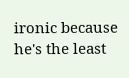ironic because he's the least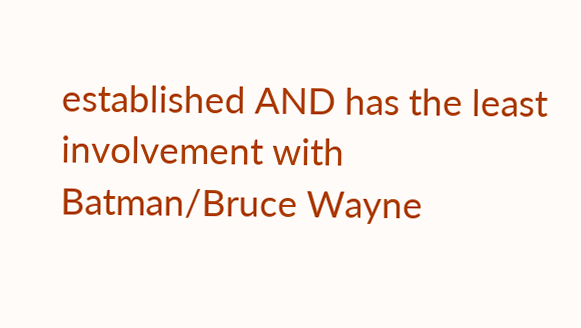established AND has the least involvement with Batman/Bruce Wayne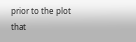prior to the plot that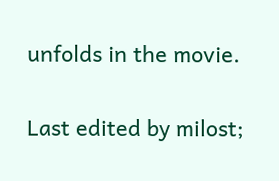unfolds in the movie.

Last edited by milost;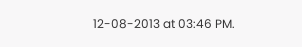12-08-2013 at 03:46 PM.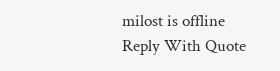milost is offline   Reply With Quote